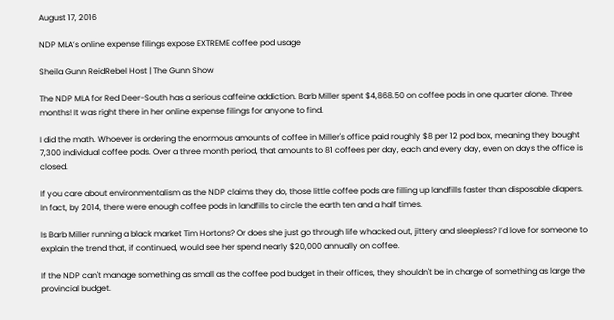August 17, 2016

NDP MLA’s online expense filings expose EXTREME coffee pod usage

Sheila Gunn ReidRebel Host | The Gunn Show

The NDP MLA for Red Deer-South has a serious caffeine addiction. Barb Miller spent $4,868.50 on coffee pods in one quarter alone. Three months! It was right there in her online expense filings for anyone to find.

I did the math. Whoever is ordering the enormous amounts of coffee in Miller's office paid roughly $8 per 12 pod box, meaning they bought 7,300 individual coffee pods. Over a three month period, that amounts to 81 coffees per day, each and every day, even on days the office is closed.

If you care about environmentalism as the NDP claims they do, those little coffee pods are filling up landfills faster than disposable diapers. In fact, by 2014, there were enough coffee pods in landfills to circle the earth ten and a half times.

Is Barb Miller running a black market Tim Hortons? Or does she just go through life whacked out, jittery and sleepless? I’d love for someone to explain the trend that, if continued, would see her spend nearly $20,000 annually on coffee.

If the NDP can't manage something as small as the coffee pod budget in their offices, they shouldn't be in charge of something as large the provincial budget.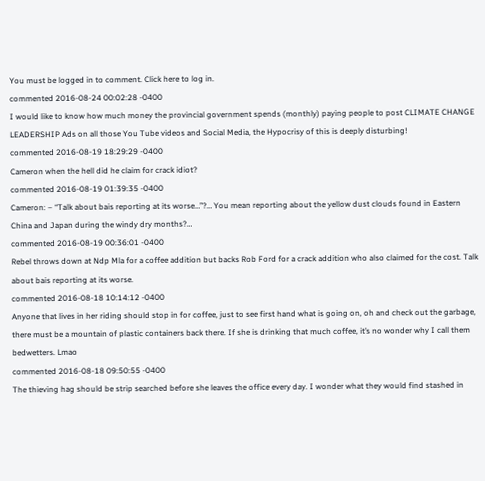You must be logged in to comment. Click here to log in.
commented 2016-08-24 00:02:28 -0400
I would like to know how much money the provincial government spends (monthly) paying people to post CLIMATE CHANGE LEADERSHIP Ads on all those You Tube videos and Social Media, the Hypocrisy of this is deeply disturbing!
commented 2016-08-19 18:29:29 -0400
Cameron when the hell did he claim for crack idiot?
commented 2016-08-19 01:39:35 -0400
Cameron: – “Talk about bais reporting at its worse…”?… You mean reporting about the yellow dust clouds found in Eastern China and Japan during the windy dry months?…
commented 2016-08-19 00:36:01 -0400
Rebel throws down at Ndp Mla for a coffee addition but backs Rob Ford for a crack addition who also claimed for the cost. Talk about bais reporting at its worse.
commented 2016-08-18 10:14:12 -0400
Anyone that lives in her riding should stop in for coffee, just to see first hand what is going on, oh and check out the garbage, there must be a mountain of plastic containers back there. If she is drinking that much coffee, it’s no wonder why I call them bedwetters. Lmao
commented 2016-08-18 09:50:55 -0400
The thieving hag should be strip searched before she leaves the office every day. I wonder what they would find stashed in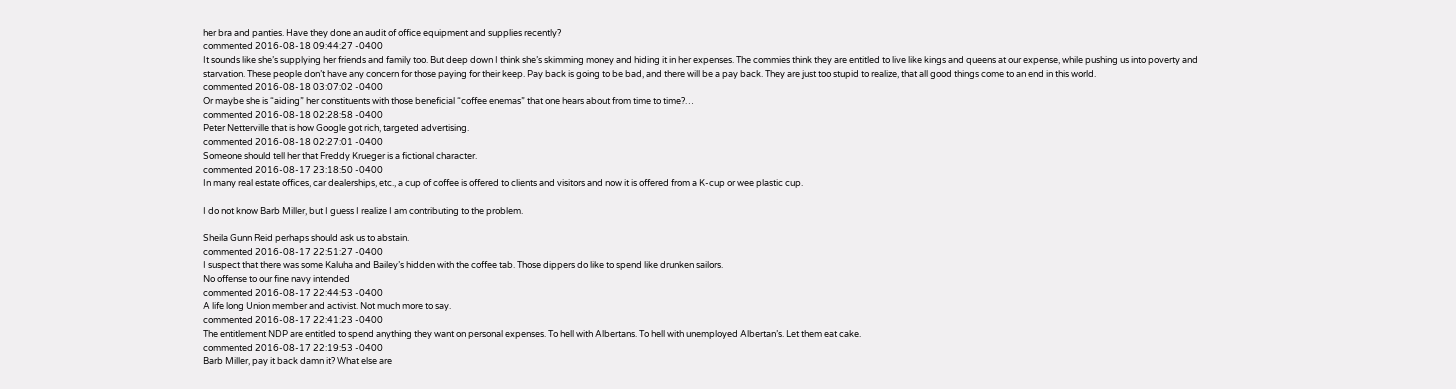her bra and panties. Have they done an audit of office equipment and supplies recently?
commented 2016-08-18 09:44:27 -0400
It sounds like she’s supplying her friends and family too. But deep down I think she’s skimming money and hiding it in her expenses. The commies think they are entitled to live like kings and queens at our expense, while pushing us into poverty and starvation. These people don’t have any concern for those paying for their keep. Pay back is going to be bad, and there will be a pay back. They are just too stupid to realize, that all good things come to an end in this world.
commented 2016-08-18 03:07:02 -0400
Or maybe she is “aiding” her constituents with those beneficial “coffee enemas” that one hears about from time to time?…
commented 2016-08-18 02:28:58 -0400
Peter Netterville that is how Google got rich, targeted advertising.
commented 2016-08-18 02:27:01 -0400
Someone should tell her that Freddy Krueger is a fictional character.
commented 2016-08-17 23:18:50 -0400
In many real estate offices, car dealerships, etc., a cup of coffee is offered to clients and visitors and now it is offered from a K-cup or wee plastic cup.

I do not know Barb Miller, but I guess I realize I am contributing to the problem.

Sheila Gunn Reid perhaps should ask us to abstain.
commented 2016-08-17 22:51:27 -0400
I suspect that there was some Kaluha and Bailey’s hidden with the coffee tab. Those dippers do like to spend like drunken sailors.
No offense to our fine navy intended
commented 2016-08-17 22:44:53 -0400
A life long Union member and activist. Not much more to say.
commented 2016-08-17 22:41:23 -0400
The entitlement NDP are entitled to spend anything they want on personal expenses. To hell with Albertans. To hell with unemployed Albertan’s. Let them eat cake.
commented 2016-08-17 22:19:53 -0400
Barb Miller, pay it back damn it? What else are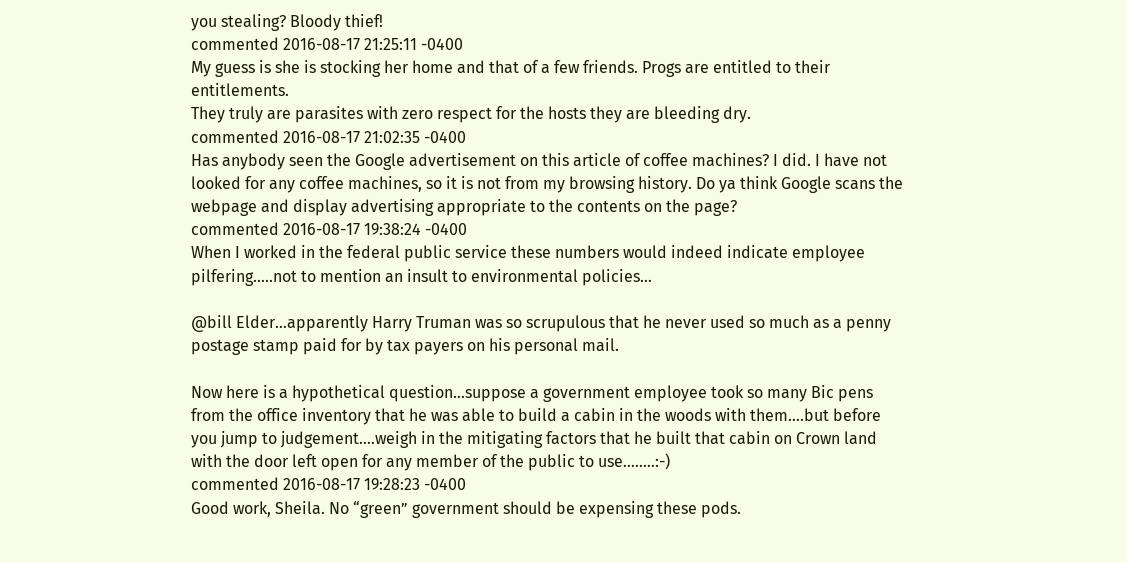you stealing? Bloody thief!
commented 2016-08-17 21:25:11 -0400
My guess is she is stocking her home and that of a few friends. Progs are entitled to their entitlements.
They truly are parasites with zero respect for the hosts they are bleeding dry.
commented 2016-08-17 21:02:35 -0400
Has anybody seen the Google advertisement on this article of coffee machines? I did. I have not looked for any coffee machines, so it is not from my browsing history. Do ya think Google scans the webpage and display advertising appropriate to the contents on the page?
commented 2016-08-17 19:38:24 -0400
When I worked in the federal public service these numbers would indeed indicate employee pilfering…..not to mention an insult to environmental policies…

@bill Elder…apparently Harry Truman was so scrupulous that he never used so much as a penny postage stamp paid for by tax payers on his personal mail.

Now here is a hypothetical question…suppose a government employee took so many Bic pens from the office inventory that he was able to build a cabin in the woods with them….but before you jump to judgement….weigh in the mitigating factors that he built that cabin on Crown land with the door left open for any member of the public to use……..:-)
commented 2016-08-17 19:28:23 -0400
Good work, Sheila. No “green” government should be expensing these pods.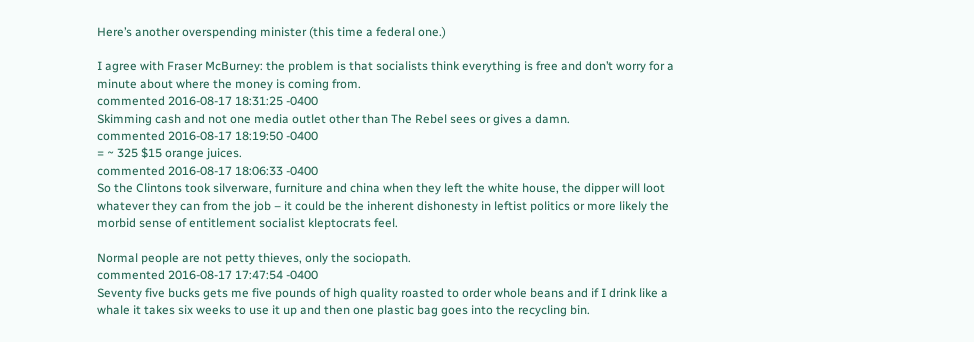Here’s another overspending minister (this time a federal one.)

I agree with Fraser McBurney: the problem is that socialists think everything is free and don’t worry for a minute about where the money is coming from.
commented 2016-08-17 18:31:25 -0400
Skimming cash and not one media outlet other than The Rebel sees or gives a damn.
commented 2016-08-17 18:19:50 -0400
= ~ 325 $15 orange juices.
commented 2016-08-17 18:06:33 -0400
So the Clintons took silverware, furniture and china when they left the white house, the dipper will loot whatever they can from the job – it could be the inherent dishonesty in leftist politics or more likely the morbid sense of entitlement socialist kleptocrats feel.

Normal people are not petty thieves, only the sociopath.
commented 2016-08-17 17:47:54 -0400
Seventy five bucks gets me five pounds of high quality roasted to order whole beans and if I drink like a whale it takes six weeks to use it up and then one plastic bag goes into the recycling bin.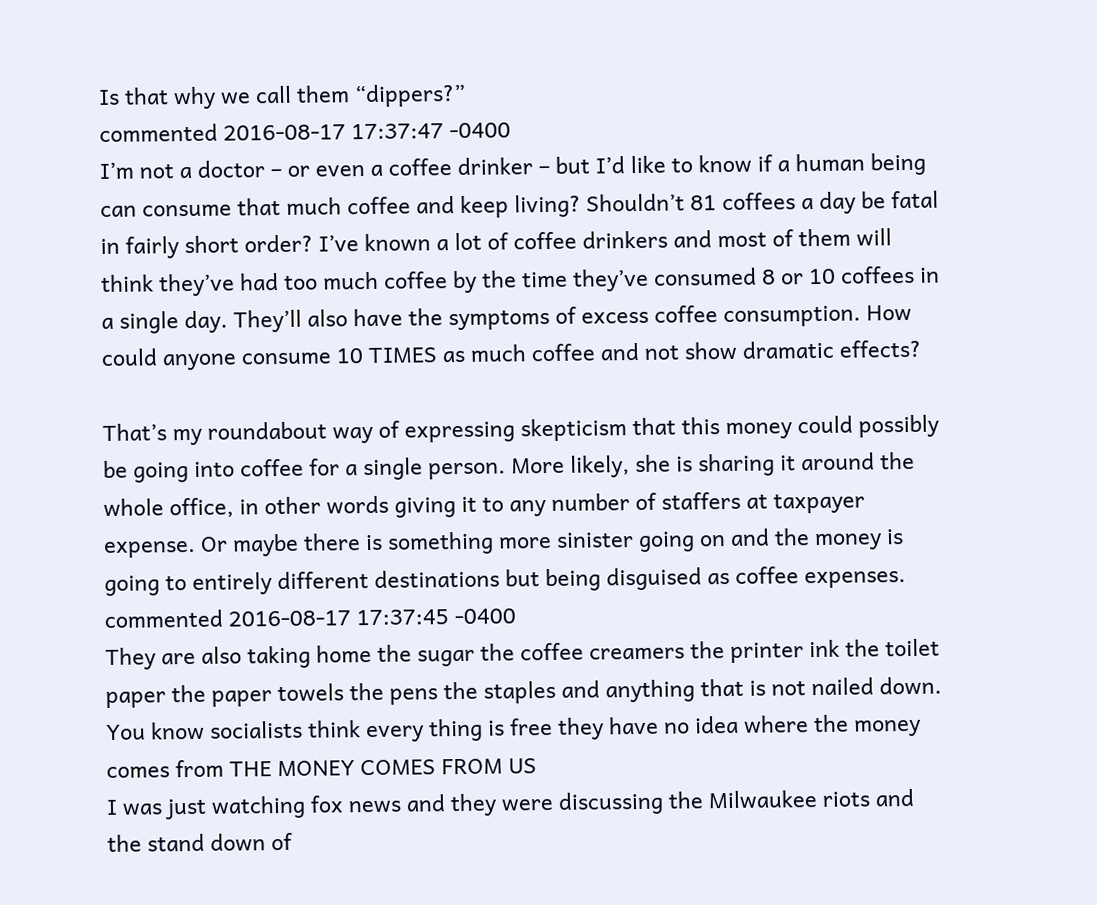Is that why we call them “dippers?”
commented 2016-08-17 17:37:47 -0400
I’m not a doctor – or even a coffee drinker – but I’d like to know if a human being can consume that much coffee and keep living? Shouldn’t 81 coffees a day be fatal in fairly short order? I’ve known a lot of coffee drinkers and most of them will think they’ve had too much coffee by the time they’ve consumed 8 or 10 coffees in a single day. They’ll also have the symptoms of excess coffee consumption. How could anyone consume 10 TIMES as much coffee and not show dramatic effects?

That’s my roundabout way of expressing skepticism that this money could possibly be going into coffee for a single person. More likely, she is sharing it around the whole office, in other words giving it to any number of staffers at taxpayer expense. Or maybe there is something more sinister going on and the money is going to entirely different destinations but being disguised as coffee expenses.
commented 2016-08-17 17:37:45 -0400
They are also taking home the sugar the coffee creamers the printer ink the toilet paper the paper towels the pens the staples and anything that is not nailed down.
You know socialists think every thing is free they have no idea where the money comes from THE MONEY COMES FROM US
I was just watching fox news and they were discussing the Milwaukee riots and the stand down of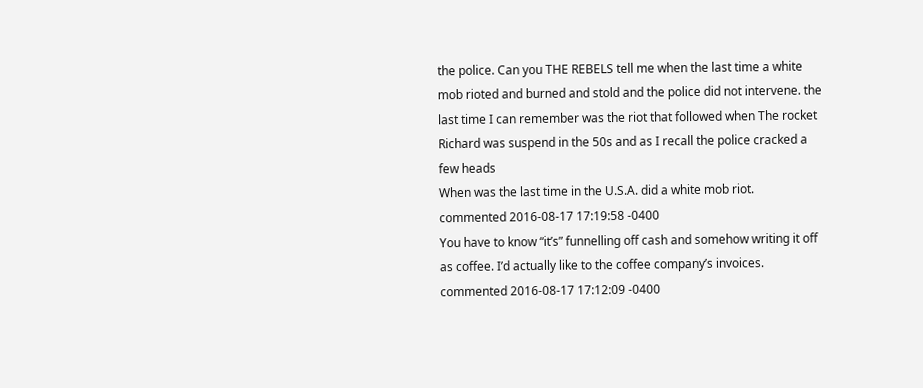the police. Can you THE REBELS tell me when the last time a white mob rioted and burned and stold and the police did not intervene. the last time I can remember was the riot that followed when The rocket Richard was suspend in the 50s and as I recall the police cracked a few heads
When was the last time in the U.S.A. did a white mob riot.
commented 2016-08-17 17:19:58 -0400
You have to know “it’s” funnelling off cash and somehow writing it off as coffee. I’d actually like to the coffee company’s invoices.
commented 2016-08-17 17:12:09 -0400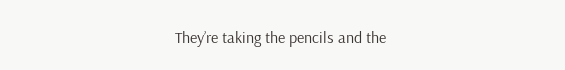They’re taking the pencils and the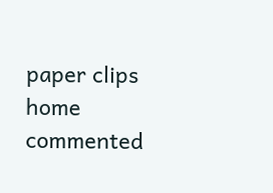paper clips home
commented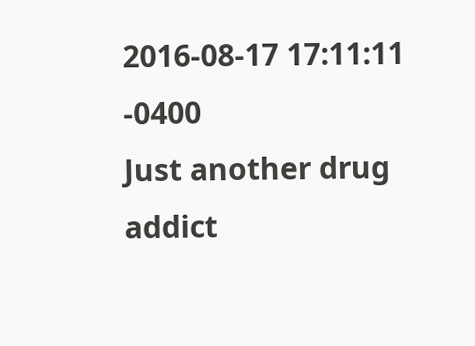2016-08-17 17:11:11 -0400
Just another drug addict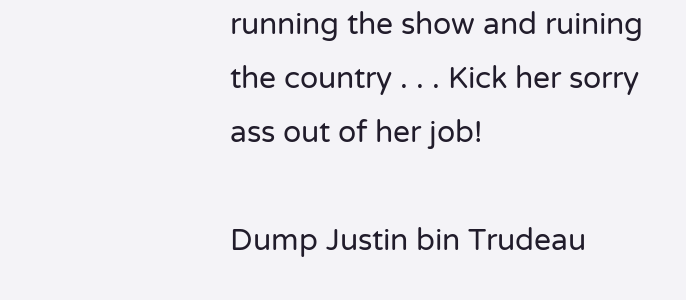running the show and ruining the country . . . Kick her sorry ass out of her job!

Dump Justin bin Trudeau